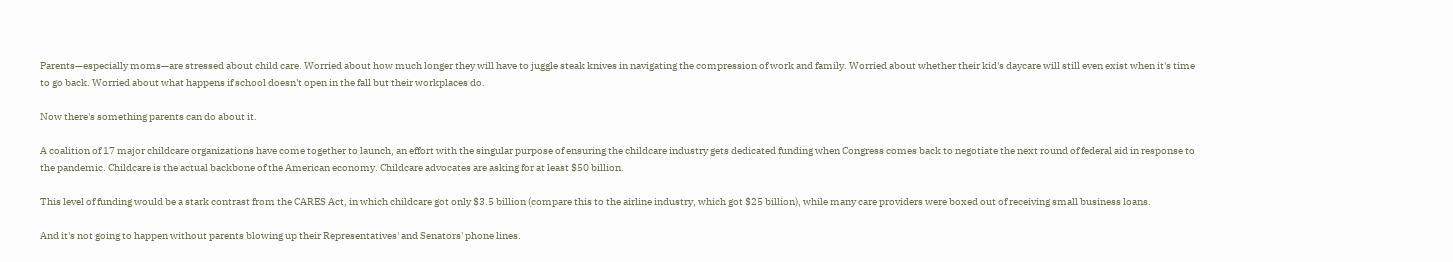Parents—especially moms—are stressed about child care. Worried about how much longer they will have to juggle steak knives in navigating the compression of work and family. Worried about whether their kid's daycare will still even exist when it's time to go back. Worried about what happens if school doesn't open in the fall but their workplaces do.

Now there's something parents can do about it.

A coalition of 17 major childcare organizations have come together to launch, an effort with the singular purpose of ensuring the childcare industry gets dedicated funding when Congress comes back to negotiate the next round of federal aid in response to the pandemic. Childcare is the actual backbone of the American economy. Childcare advocates are asking for at least $50 billion.

This level of funding would be a stark contrast from the CARES Act, in which childcare got only $3.5 billion (compare this to the airline industry, which got $25 billion), while many care providers were boxed out of receiving small business loans.

And it's not going to happen without parents blowing up their Representatives' and Senators' phone lines.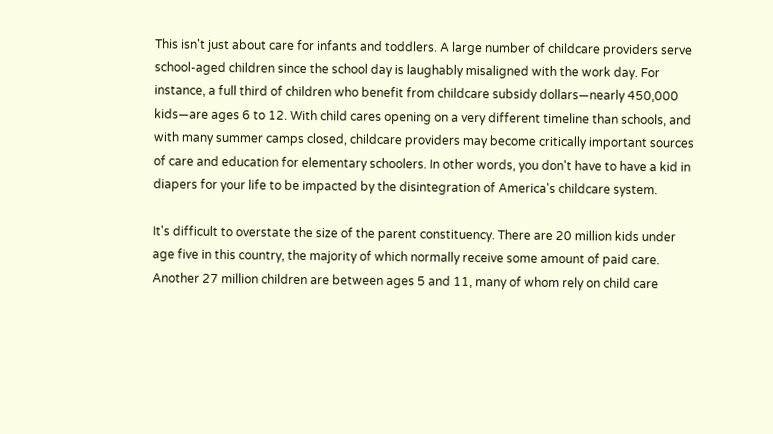This isn't just about care for infants and toddlers. A large number of childcare providers serve school-aged children since the school day is laughably misaligned with the work day. For instance, a full third of children who benefit from childcare subsidy dollars—nearly 450,000 kids—are ages 6 to 12. With child cares opening on a very different timeline than schools, and with many summer camps closed, childcare providers may become critically important sources of care and education for elementary schoolers. In other words, you don't have to have a kid in diapers for your life to be impacted by the disintegration of America's childcare system.

It's difficult to overstate the size of the parent constituency. There are 20 million kids under age five in this country, the majority of which normally receive some amount of paid care. Another 27 million children are between ages 5 and 11, many of whom rely on child care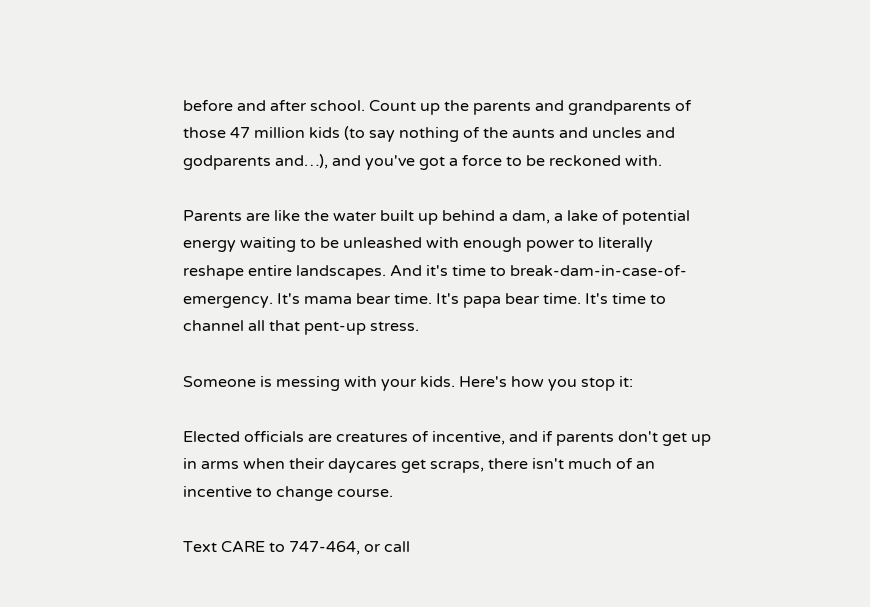before and after school. Count up the parents and grandparents of those 47 million kids (to say nothing of the aunts and uncles and godparents and…), and you've got a force to be reckoned with.

Parents are like the water built up behind a dam, a lake of potential energy waiting to be unleashed with enough power to literally reshape entire landscapes. And it's time to break-dam-in-case-of-emergency. It's mama bear time. It's papa bear time. It's time to channel all that pent-up stress.

Someone is messing with your kids. Here's how you stop it:

Elected officials are creatures of incentive, and if parents don't get up in arms when their daycares get scraps, there isn't much of an incentive to change course.

Text CARE to 747-464, or call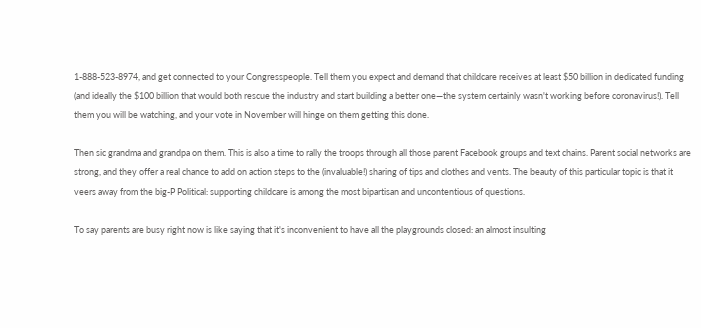1-888-523-8974, and get connected to your Congresspeople. Tell them you expect and demand that childcare receives at least $50 billion in dedicated funding (and ideally the $100 billion that would both rescue the industry and start building a better one—the system certainly wasn't working before coronavirus!). Tell them you will be watching, and your vote in November will hinge on them getting this done.

Then sic grandma and grandpa on them. This is also a time to rally the troops through all those parent Facebook groups and text chains. Parent social networks are strong, and they offer a real chance to add on action steps to the (invaluable!) sharing of tips and clothes and vents. The beauty of this particular topic is that it veers away from the big-P Political: supporting childcare is among the most bipartisan and uncontentious of questions.

To say parents are busy right now is like saying that it's inconvenient to have all the playgrounds closed: an almost insulting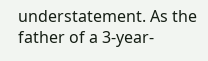understatement. As the father of a 3-year-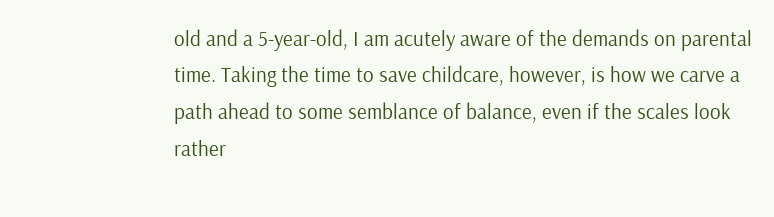old and a 5-year-old, I am acutely aware of the demands on parental time. Taking the time to save childcare, however, is how we carve a path ahead to some semblance of balance, even if the scales look rather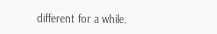different for a while.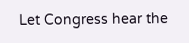Let Congress hear the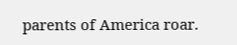parents of America roar.